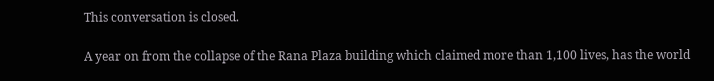This conversation is closed.

A year on from the collapse of the Rana Plaza building which claimed more than 1,100 lives, has the world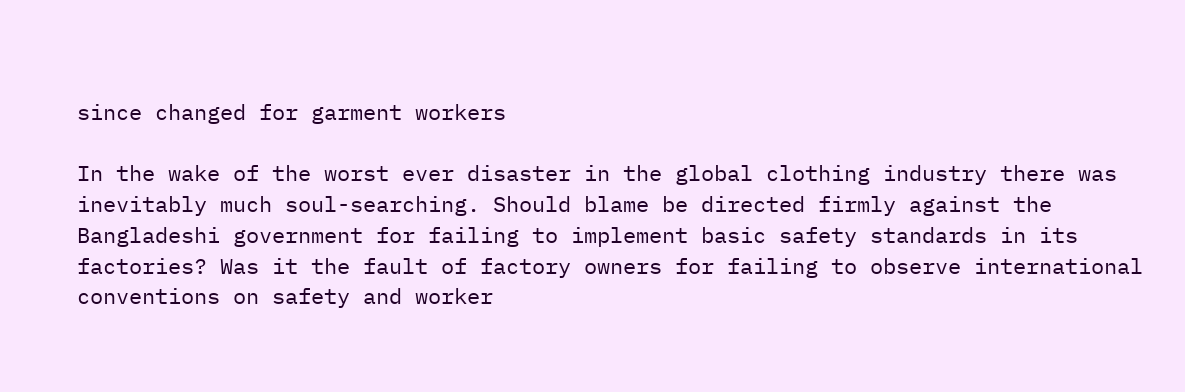since changed for garment workers

In the wake of the worst ever disaster in the global clothing industry there was inevitably much soul-searching. Should blame be directed firmly against the Bangladeshi government for failing to implement basic safety standards in its factories? Was it the fault of factory owners for failing to observe international conventions on safety and worker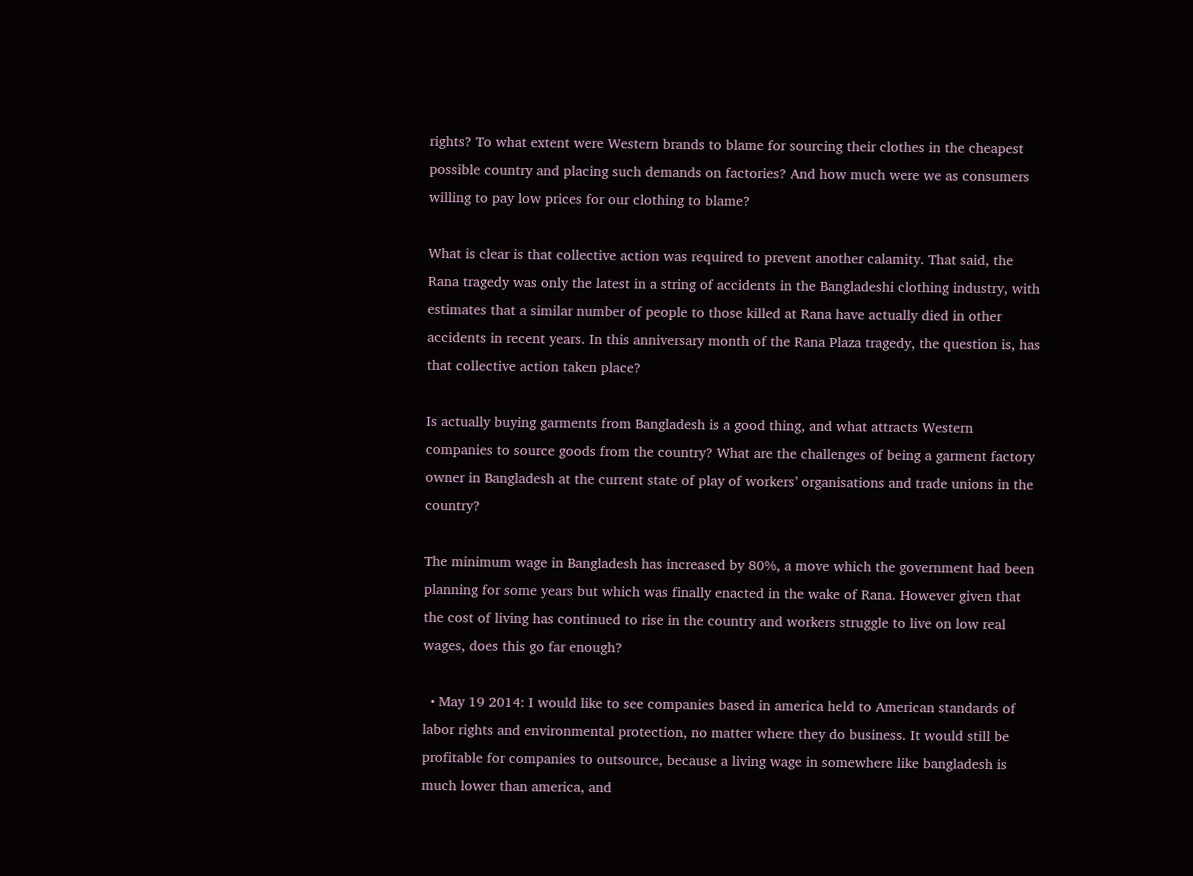rights? To what extent were Western brands to blame for sourcing their clothes in the cheapest possible country and placing such demands on factories? And how much were we as consumers willing to pay low prices for our clothing to blame?

What is clear is that collective action was required to prevent another calamity. That said, the Rana tragedy was only the latest in a string of accidents in the Bangladeshi clothing industry, with estimates that a similar number of people to those killed at Rana have actually died in other accidents in recent years. In this anniversary month of the Rana Plaza tragedy, the question is, has that collective action taken place?

Is actually buying garments from Bangladesh is a good thing, and what attracts Western companies to source goods from the country? What are the challenges of being a garment factory owner in Bangladesh at the current state of play of workers’ organisations and trade unions in the country?

The minimum wage in Bangladesh has increased by 80%, a move which the government had been planning for some years but which was finally enacted in the wake of Rana. However given that the cost of living has continued to rise in the country and workers struggle to live on low real wages, does this go far enough?

  • May 19 2014: I would like to see companies based in america held to American standards of labor rights and environmental protection, no matter where they do business. It would still be profitable for companies to outsource, because a living wage in somewhere like bangladesh is much lower than america, and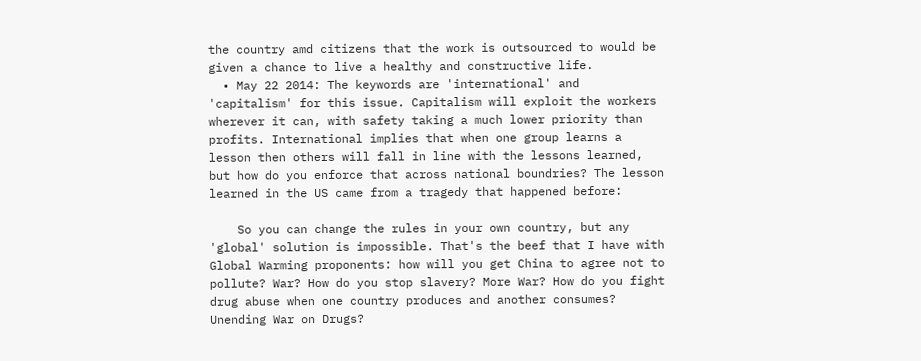the country amd citizens that the work is outsourced to would be given a chance to live a healthy and constructive life.
  • May 22 2014: The keywords are 'international' and 'capitalism' for this issue. Capitalism will exploit the workers wherever it can, with safety taking a much lower priority than profits. International implies that when one group learns a lesson then others will fall in line with the lessons learned, but how do you enforce that across national boundries? The lesson learned in the US came from a tragedy that happened before:

    So you can change the rules in your own country, but any 'global' solution is impossible. That's the beef that I have with Global Warming proponents: how will you get China to agree not to pollute? War? How do you stop slavery? More War? How do you fight drug abuse when one country produces and another consumes? Unending War on Drugs?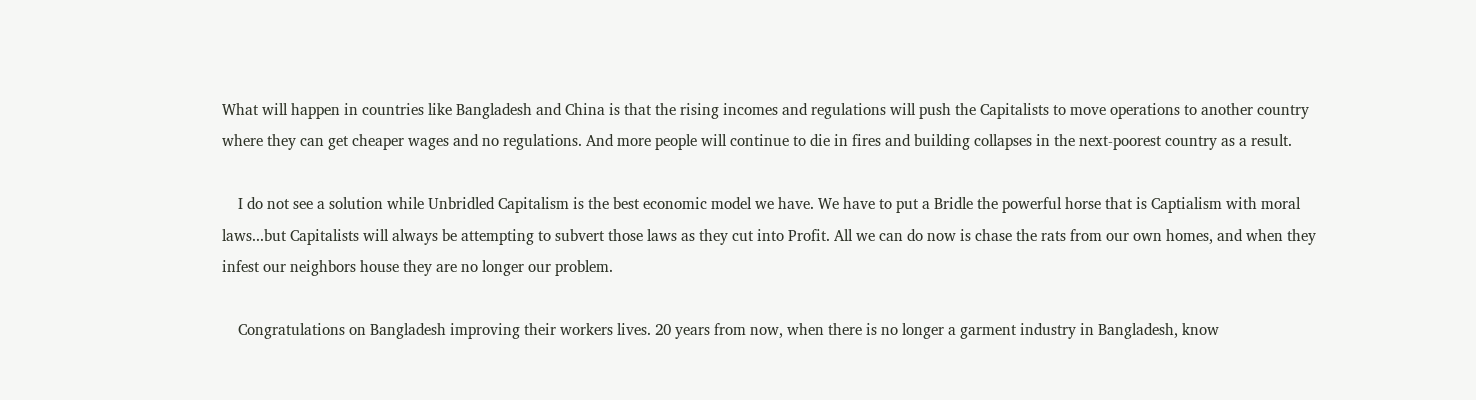What will happen in countries like Bangladesh and China is that the rising incomes and regulations will push the Capitalists to move operations to another country where they can get cheaper wages and no regulations. And more people will continue to die in fires and building collapses in the next-poorest country as a result.

    I do not see a solution while Unbridled Capitalism is the best economic model we have. We have to put a Bridle the powerful horse that is Captialism with moral laws...but Capitalists will always be attempting to subvert those laws as they cut into Profit. All we can do now is chase the rats from our own homes, and when they infest our neighbors house they are no longer our problem.

    Congratulations on Bangladesh improving their workers lives. 20 years from now, when there is no longer a garment industry in Bangladesh, know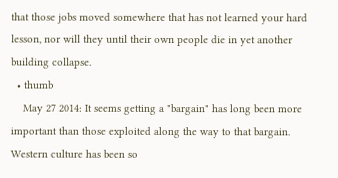that those jobs moved somewhere that has not learned your hard lesson, nor will they until their own people die in yet another building collapse.
  • thumb
    May 27 2014: It seems getting a "bargain" has long been more important than those exploited along the way to that bargain. Western culture has been so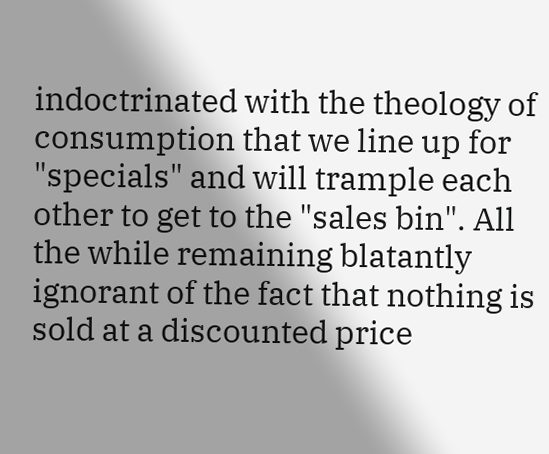indoctrinated with the theology of consumption that we line up for "specials" and will trample each other to get to the "sales bin". All the while remaining blatantly ignorant of the fact that nothing is sold at a discounted price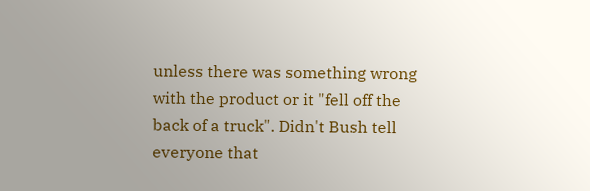unless there was something wrong with the product or it "fell off the back of a truck". Didn't Bush tell everyone that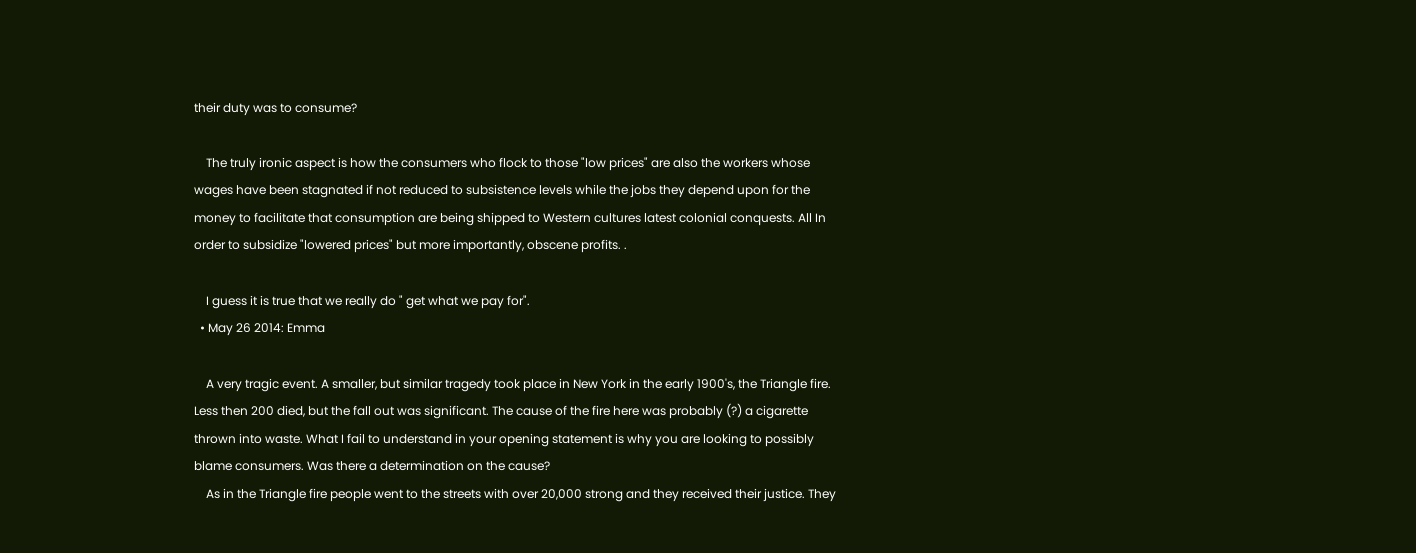their duty was to consume?

    The truly ironic aspect is how the consumers who flock to those "low prices" are also the workers whose wages have been stagnated if not reduced to subsistence levels while the jobs they depend upon for the money to facilitate that consumption are being shipped to Western cultures latest colonial conquests. All In order to subsidize "lowered prices" but more importantly, obscene profits. .

    I guess it is true that we really do " get what we pay for".
  • May 26 2014: Emma

    A very tragic event. A smaller, but similar tragedy took place in New York in the early 1900's, the Triangle fire. Less then 200 died, but the fall out was significant. The cause of the fire here was probably (?) a cigarette thrown into waste. What I fail to understand in your opening statement is why you are looking to possibly blame consumers. Was there a determination on the cause?
    As in the Triangle fire people went to the streets with over 20,000 strong and they received their justice. They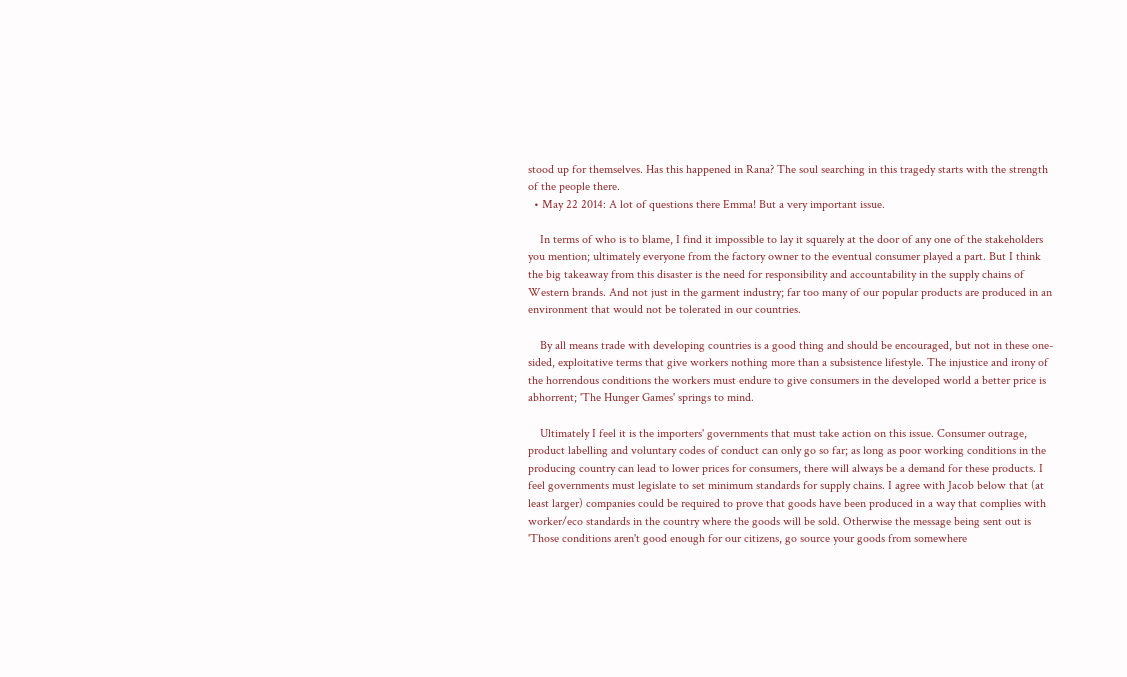stood up for themselves. Has this happened in Rana? The soul searching in this tragedy starts with the strength of the people there.
  • May 22 2014: A lot of questions there Emma! But a very important issue.

    In terms of who is to blame, I find it impossible to lay it squarely at the door of any one of the stakeholders you mention; ultimately everyone from the factory owner to the eventual consumer played a part. But I think the big takeaway from this disaster is the need for responsibility and accountability in the supply chains of Western brands. And not just in the garment industry; far too many of our popular products are produced in an environment that would not be tolerated in our countries.

    By all means trade with developing countries is a good thing and should be encouraged, but not in these one-sided, exploitative terms that give workers nothing more than a subsistence lifestyle. The injustice and irony of the horrendous conditions the workers must endure to give consumers in the developed world a better price is abhorrent; 'The Hunger Games' springs to mind.

    Ultimately I feel it is the importers' governments that must take action on this issue. Consumer outrage, product labelling and voluntary codes of conduct can only go so far; as long as poor working conditions in the producing country can lead to lower prices for consumers, there will always be a demand for these products. I feel governments must legislate to set minimum standards for supply chains. I agree with Jacob below that (at least larger) companies could be required to prove that goods have been produced in a way that complies with worker/eco standards in the country where the goods will be sold. Otherwise the message being sent out is 'Those conditions aren't good enough for our citizens, go source your goods from somewhere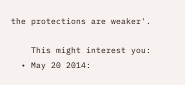the protections are weaker'.

    This might interest you:
  • May 20 2014: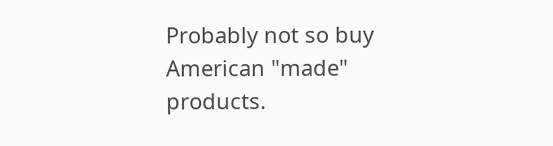Probably not so buy American "made" products.